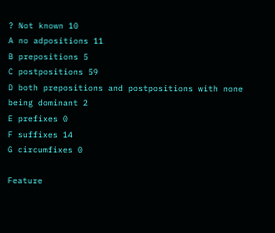? Not known 10
A no adpositions 11
B prepositions 5
C postpositions 59
D both prepositions and postpositions with none being dominant 2
E prefixes 0
F suffixes 14
G circumfixes 0

Feature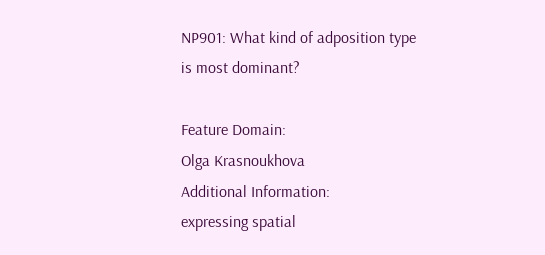NP901: What kind of adposition type is most dominant?

Feature Domain:
Olga Krasnoukhova
Additional Information:
expressing spatial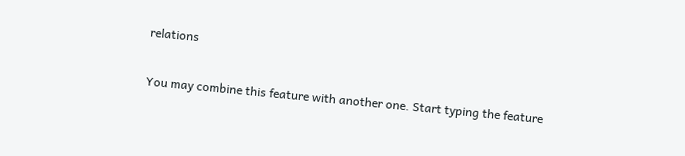relations

You may combine this feature with another one. Start typing the feature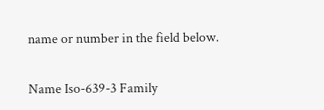name or number in the field below.

Name Iso-639-3 Family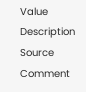Value Description Source Comment